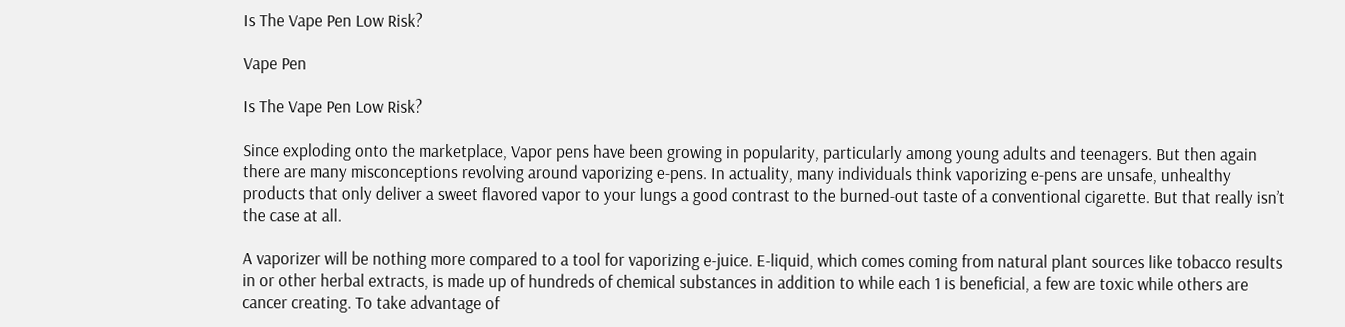Is The Vape Pen Low Risk?

Vape Pen

Is The Vape Pen Low Risk?

Since exploding onto the marketplace, Vapor pens have been growing in popularity, particularly among young adults and teenagers. But then again there are many misconceptions revolving around vaporizing e-pens. In actuality, many individuals think vaporizing e-pens are unsafe, unhealthy products that only deliver a sweet flavored vapor to your lungs a good contrast to the burned-out taste of a conventional cigarette. But that really isn’t the case at all.

A vaporizer will be nothing more compared to a tool for vaporizing e-juice. E-liquid, which comes coming from natural plant sources like tobacco results in or other herbal extracts, is made up of hundreds of chemical substances in addition to while each 1 is beneficial, a few are toxic while others are cancer creating. To take advantage of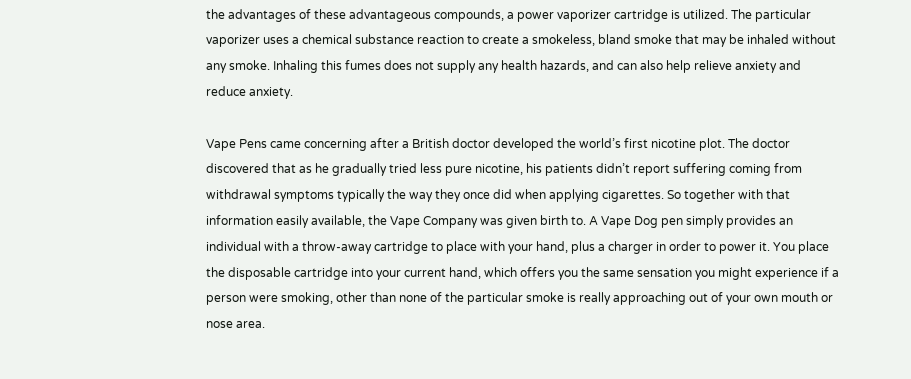the advantages of these advantageous compounds, a power vaporizer cartridge is utilized. The particular vaporizer uses a chemical substance reaction to create a smokeless, bland smoke that may be inhaled without any smoke. Inhaling this fumes does not supply any health hazards, and can also help relieve anxiety and reduce anxiety.

Vape Pens came concerning after a British doctor developed the world’s first nicotine plot. The doctor discovered that as he gradually tried less pure nicotine, his patients didn’t report suffering coming from withdrawal symptoms typically the way they once did when applying cigarettes. So together with that information easily available, the Vape Company was given birth to. A Vape Dog pen simply provides an individual with a throw-away cartridge to place with your hand, plus a charger in order to power it. You place the disposable cartridge into your current hand, which offers you the same sensation you might experience if a person were smoking, other than none of the particular smoke is really approaching out of your own mouth or nose area.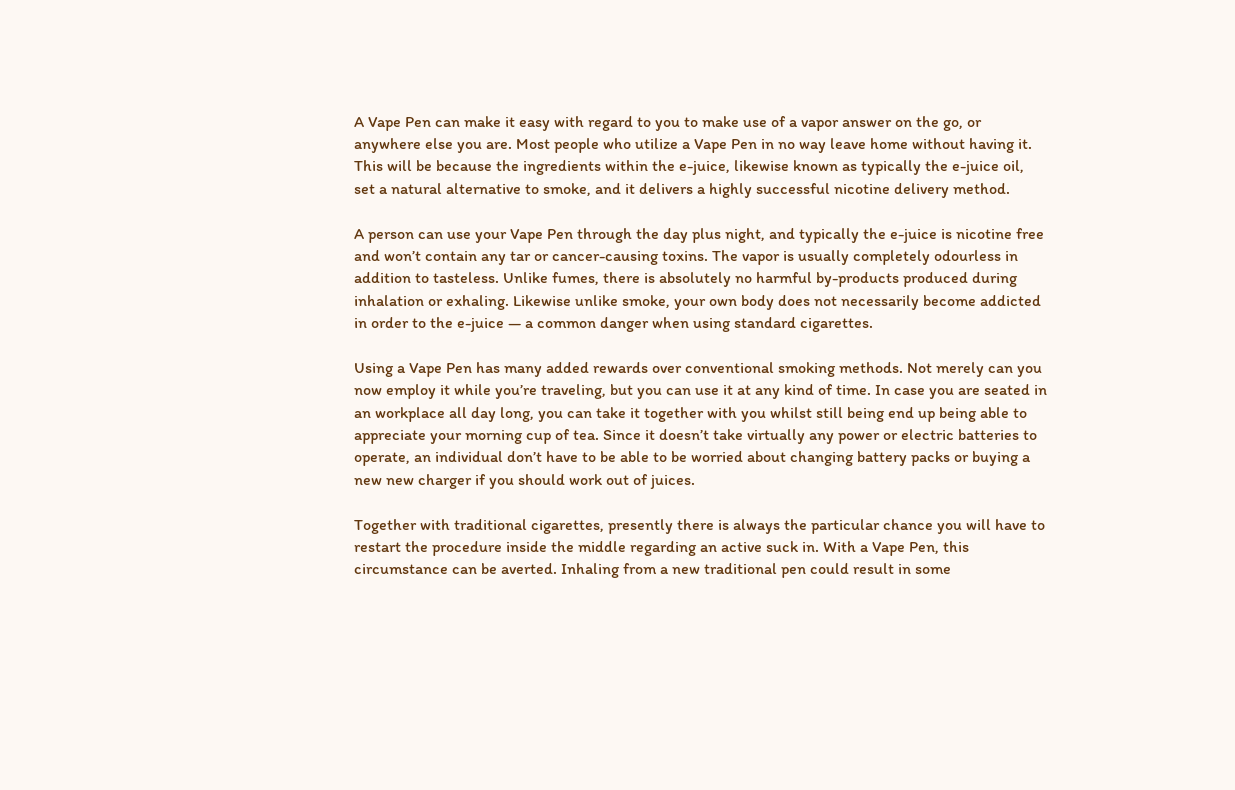A Vape Pen can make it easy with regard to you to make use of a vapor answer on the go, or anywhere else you are. Most people who utilize a Vape Pen in no way leave home without having it. This will be because the ingredients within the e-juice, likewise known as typically the e-juice oil, set a natural alternative to smoke, and it delivers a highly successful nicotine delivery method.

A person can use your Vape Pen through the day plus night, and typically the e-juice is nicotine free and won’t contain any tar or cancer-causing toxins. The vapor is usually completely odourless in addition to tasteless. Unlike fumes, there is absolutely no harmful by-products produced during inhalation or exhaling. Likewise unlike smoke, your own body does not necessarily become addicted in order to the e-juice — a common danger when using standard cigarettes.

Using a Vape Pen has many added rewards over conventional smoking methods. Not merely can you now employ it while you’re traveling, but you can use it at any kind of time. In case you are seated in an workplace all day long, you can take it together with you whilst still being end up being able to appreciate your morning cup of tea. Since it doesn’t take virtually any power or electric batteries to operate, an individual don’t have to be able to be worried about changing battery packs or buying a new new charger if you should work out of juices.

Together with traditional cigarettes, presently there is always the particular chance you will have to restart the procedure inside the middle regarding an active suck in. With a Vape Pen, this circumstance can be averted. Inhaling from a new traditional pen could result in some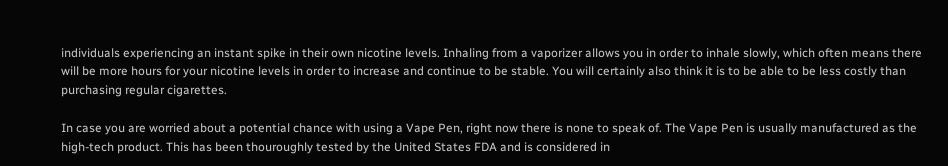individuals experiencing an instant spike in their own nicotine levels. Inhaling from a vaporizer allows you in order to inhale slowly, which often means there will be more hours for your nicotine levels in order to increase and continue to be stable. You will certainly also think it is to be able to be less costly than purchasing regular cigarettes.

In case you are worried about a potential chance with using a Vape Pen, right now there is none to speak of. The Vape Pen is usually manufactured as the high-tech product. This has been thouroughly tested by the United States FDA and is considered in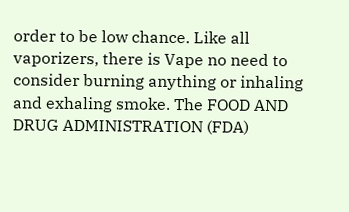order to be low chance. Like all vaporizers, there is Vape no need to consider burning anything or inhaling and exhaling smoke. The FOOD AND DRUG ADMINISTRATION (FDA)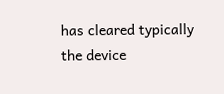has cleared typically the device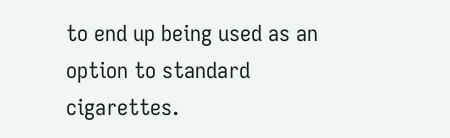to end up being used as an option to standard cigarettes.